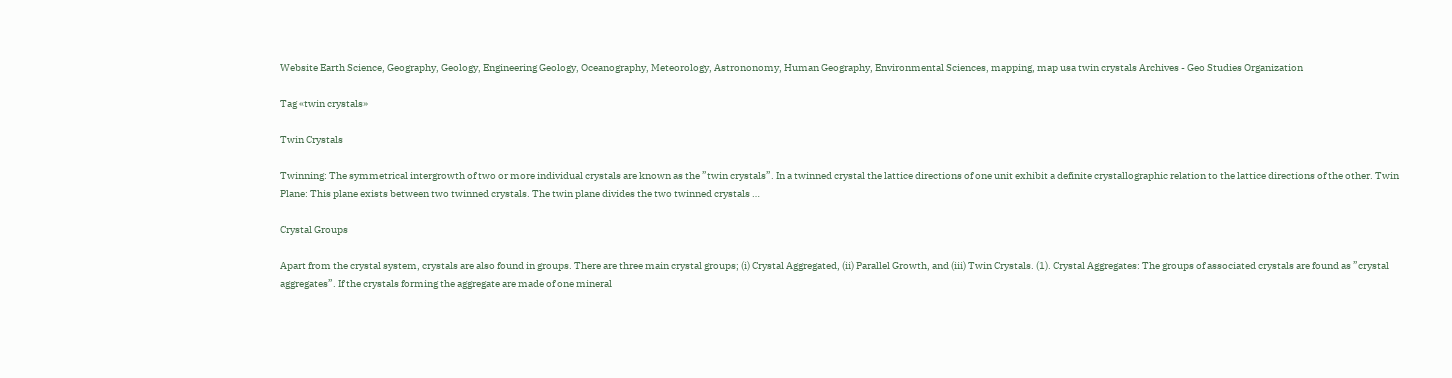Website Earth Science, Geography, Geology, Engineering Geology, Oceanography, Meteorology, Astrononomy, Human Geography, Environmental Sciences, mapping, map usa twin crystals Archives - Geo Studies Organization

Tag «twin crystals»

Twin Crystals

Twinning: The symmetrical intergrowth of two or more individual crystals are known as the ”twin crystals”. In a twinned crystal the lattice directions of one unit exhibit a definite crystallographic relation to the lattice directions of the other. Twin Plane: This plane exists between two twinned crystals. The twin plane divides the two twinned crystals …

Crystal Groups

Apart from the crystal system, crystals are also found in groups. There are three main crystal groups; (i) Crystal Aggregated, (ii) Parallel Growth, and (iii) Twin Crystals. (1). Crystal Aggregates: The groups of associated crystals are found as ”crystal aggregates”. If the crystals forming the aggregate are made of one mineral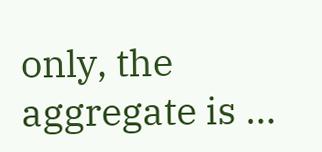only, the aggregate is …